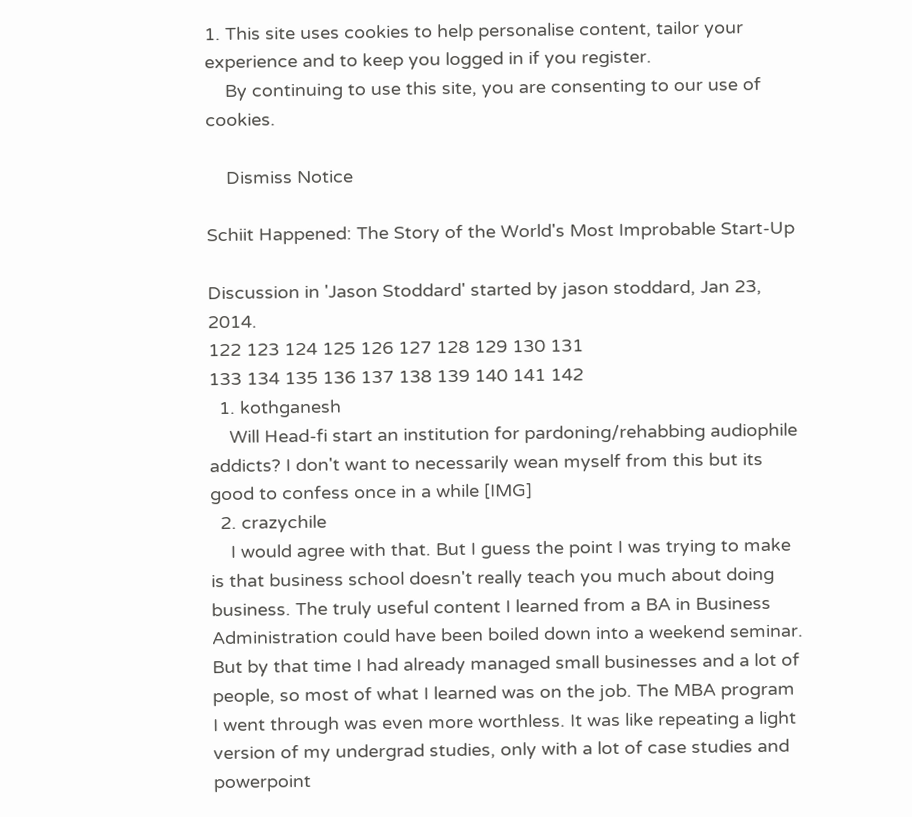1. This site uses cookies to help personalise content, tailor your experience and to keep you logged in if you register.
    By continuing to use this site, you are consenting to our use of cookies.

    Dismiss Notice

Schiit Happened: The Story of the World's Most Improbable Start-Up

Discussion in 'Jason Stoddard' started by jason stoddard, Jan 23, 2014.
122 123 124 125 126 127 128 129 130 131
133 134 135 136 137 138 139 140 141 142
  1. kothganesh
    Will Head-fi start an institution for pardoning/rehabbing audiophile addicts? I don't want to necessarily wean myself from this but its good to confess once in a while [IMG]
  2. crazychile
    I would agree with that. But I guess the point I was trying to make is that business school doesn't really teach you much about doing business. The truly useful content I learned from a BA in Business Administration could have been boiled down into a weekend seminar. But by that time I had already managed small businesses and a lot of people, so most of what I learned was on the job. The MBA program I went through was even more worthless. It was like repeating a light version of my undergrad studies, only with a lot of case studies and powerpoint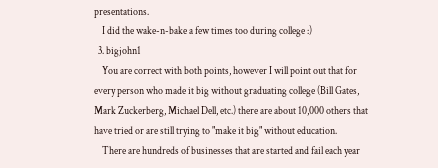presentations.
    I did the wake-n-bake a few times too during college :)
  3. bigjohn1
    You are correct with both points, however I will point out that for every person who made it big without graduating college (Bill Gates, Mark Zuckerberg, Michael Dell, etc.) there are about 10,000 others that have tried or are still trying to "make it big" without education.
    There are hundreds of businesses that are started and fail each year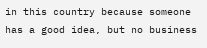in this country because someone has a good idea, but no business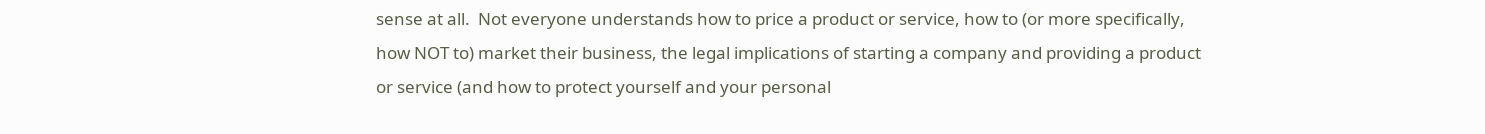sense at all.  Not everyone understands how to price a product or service, how to (or more specifically, how NOT to) market their business, the legal implications of starting a company and providing a product or service (and how to protect yourself and your personal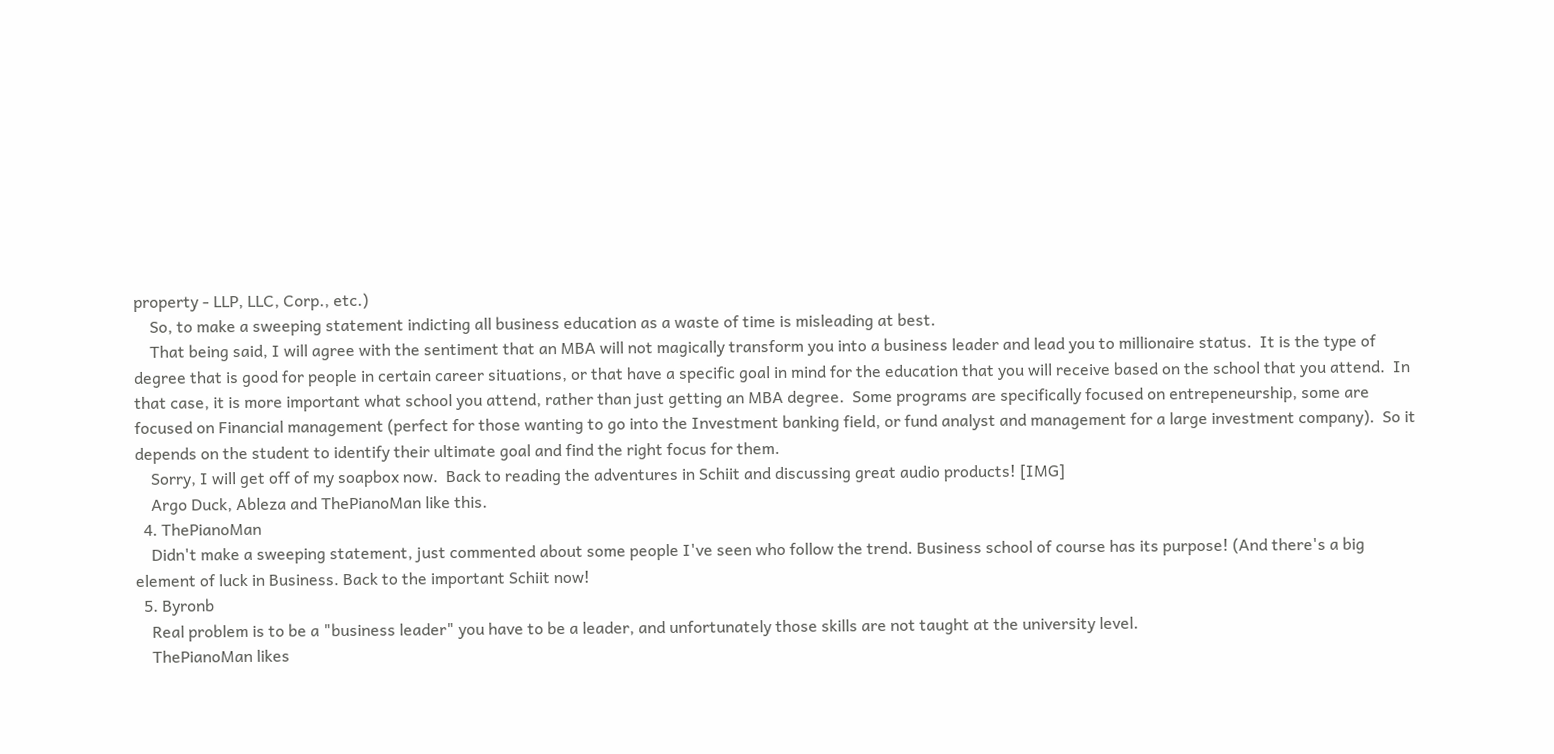property - LLP, LLC, Corp., etc.)
    So, to make a sweeping statement indicting all business education as a waste of time is misleading at best.
    That being said, I will agree with the sentiment that an MBA will not magically transform you into a business leader and lead you to millionaire status.  It is the type of degree that is good for people in certain career situations, or that have a specific goal in mind for the education that you will receive based on the school that you attend.  In that case, it is more important what school you attend, rather than just getting an MBA degree.  Some programs are specifically focused on entrepeneurship, some are focused on Financial management (perfect for those wanting to go into the Investment banking field, or fund analyst and management for a large investment company).  So it depends on the student to identify their ultimate goal and find the right focus for them.
    Sorry, I will get off of my soapbox now.  Back to reading the adventures in Schiit and discussing great audio products! [IMG]
    Argo Duck, Ableza and ThePianoMan like this.
  4. ThePianoMan
    Didn't make a sweeping statement, just commented about some people I've seen who follow the trend. Business school of course has its purpose! (And there's a big element of luck in Business. Back to the important Schiit now!
  5. Byronb
    Real problem is to be a "business leader" you have to be a leader, and unfortunately those skills are not taught at the university level.
    ThePianoMan likes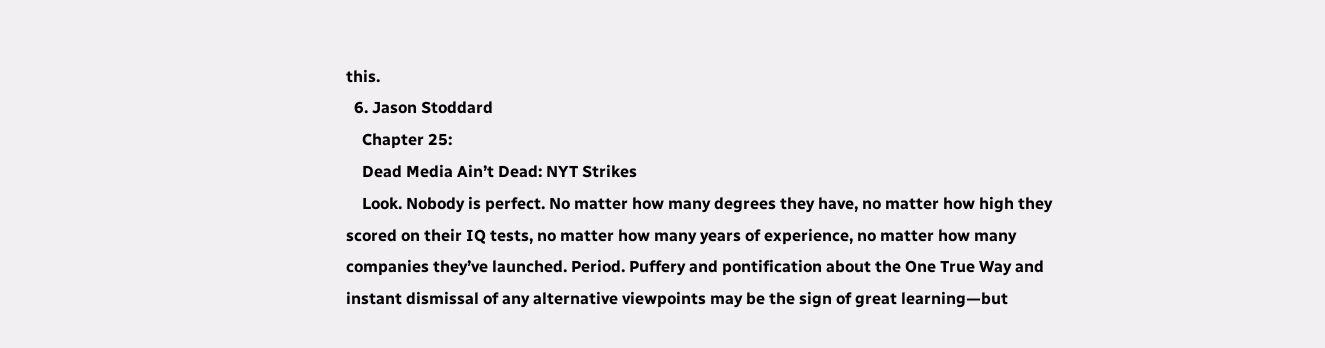this.
  6. Jason Stoddard
    Chapter 25:
    Dead Media Ain’t Dead: NYT Strikes
    Look. Nobody is perfect. No matter how many degrees they have, no matter how high they scored on their IQ tests, no matter how many years of experience, no matter how many companies they’ve launched. Period. Puffery and pontification about the One True Way and instant dismissal of any alternative viewpoints may be the sign of great learning—but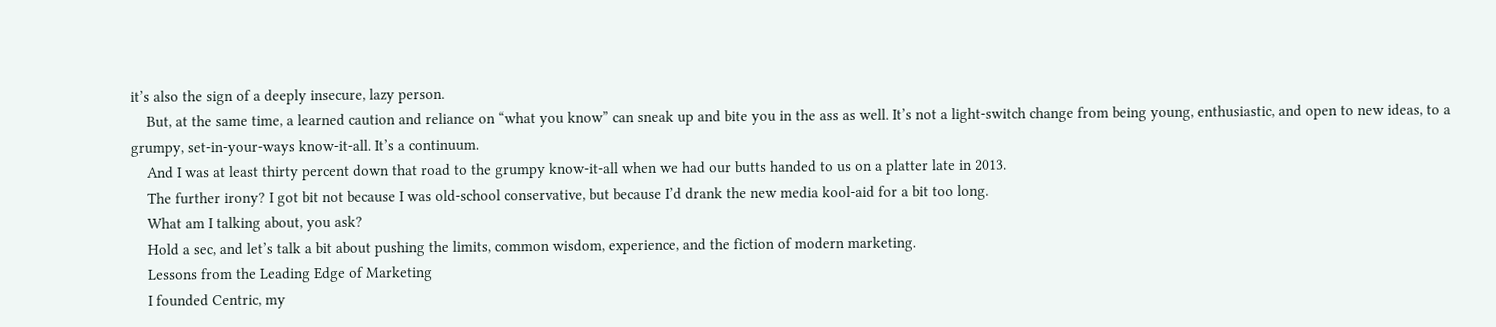it’s also the sign of a deeply insecure, lazy person.
    But, at the same time, a learned caution and reliance on “what you know” can sneak up and bite you in the ass as well. It’s not a light-switch change from being young, enthusiastic, and open to new ideas, to a grumpy, set-in-your-ways know-it-all. It’s a continuum.
    And I was at least thirty percent down that road to the grumpy know-it-all when we had our butts handed to us on a platter late in 2013.
    The further irony? I got bit not because I was old-school conservative, but because I’d drank the new media kool-aid for a bit too long.
    What am I talking about, you ask?
    Hold a sec, and let’s talk a bit about pushing the limits, common wisdom, experience, and the fiction of modern marketing.
    Lessons from the Leading Edge of Marketing
    I founded Centric, my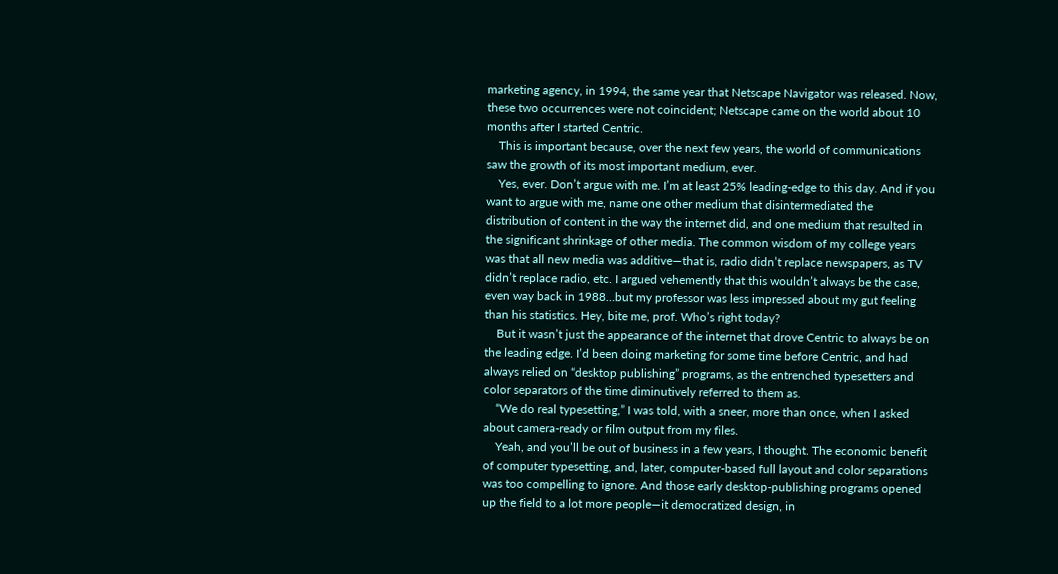marketing agency, in 1994, the same year that Netscape Navigator was released. Now, these two occurrences were not coincident; Netscape came on the world about 10 months after I started Centric.
    This is important because, over the next few years, the world of communications saw the growth of its most important medium, ever.
    Yes, ever. Don’t argue with me. I’m at least 25% leading-edge to this day. And if you want to argue with me, name one other medium that disintermediated the distribution of content in the way the internet did, and one medium that resulted in the significant shrinkage of other media. The common wisdom of my college years was that all new media was additive—that is, radio didn’t replace newspapers, as TV didn’t replace radio, etc. I argued vehemently that this wouldn’t always be the case, even way back in 1988…but my professor was less impressed about my gut feeling than his statistics. Hey, bite me, prof. Who’s right today?
    But it wasn’t just the appearance of the internet that drove Centric to always be on the leading edge. I’d been doing marketing for some time before Centric, and had always relied on “desktop publishing” programs, as the entrenched typesetters and color separators of the time diminutively referred to them as.
    “We do real typesetting,” I was told, with a sneer, more than once, when I asked about camera-ready or film output from my files.
    Yeah, and you’ll be out of business in a few years, I thought. The economic benefit of computer typesetting, and, later, computer-based full layout and color separations was too compelling to ignore. And those early desktop-publishing programs opened up the field to a lot more people—it democratized design, in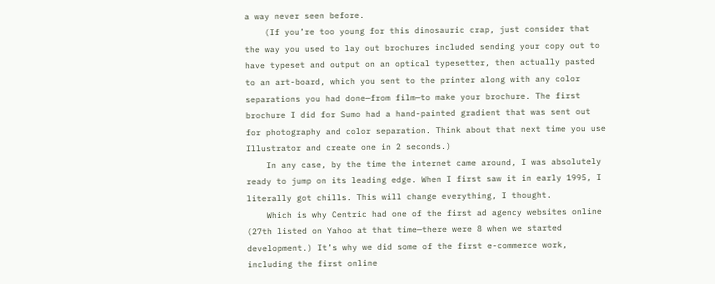a way never seen before.
    (If you’re too young for this dinosauric crap, just consider that the way you used to lay out brochures included sending your copy out to have typeset and output on an optical typesetter, then actually pasted to an art-board, which you sent to the printer along with any color separations you had done—from film—to make your brochure. The first brochure I did for Sumo had a hand-painted gradient that was sent out for photography and color separation. Think about that next time you use Illustrator and create one in 2 seconds.)
    In any case, by the time the internet came around, I was absolutely ready to jump on its leading edge. When I first saw it in early 1995, I literally got chills. This will change everything, I thought.
    Which is why Centric had one of the first ad agency websites online (27th listed on Yahoo at that time—there were 8 when we started development.) It’s why we did some of the first e-commerce work, including the first online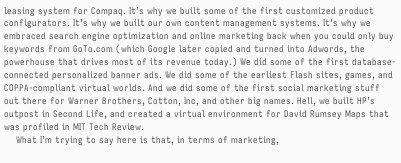leasing system for Compaq. It’s why we built some of the first customized product configurators. It’s why we built our own content management systems. It’s why we embraced search engine optimization and online marketing back when you could only buy keywords from GoTo.com (which Google later copied and turned into Adwords, the powerhouse that drives most of its revenue today.) We did some of the first database-connected personalized banner ads. We did some of the earliest Flash sites, games, and COPPA-compliant virtual worlds. And we did some of the first social marketing stuff out there for Warner Brothers, Cotton, Inc, and other big names. Hell, we built HP’s outpost in Second Life, and created a virtual environment for David Rumsey Maps that was profiled in MIT Tech Review.
    What I’m trying to say here is that, in terms of marketing,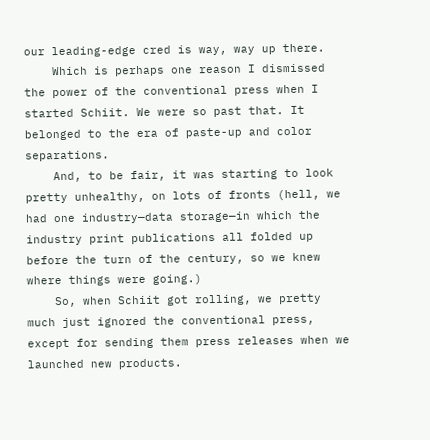our leading-edge cred is way, way up there.
    Which is perhaps one reason I dismissed the power of the conventional press when I started Schiit. We were so past that. It belonged to the era of paste-up and color separations.
    And, to be fair, it was starting to look pretty unhealthy, on lots of fronts (hell, we had one industry—data storage—in which the industry print publications all folded up before the turn of the century, so we knew where things were going.)
    So, when Schiit got rolling, we pretty much just ignored the conventional press, except for sending them press releases when we launched new products.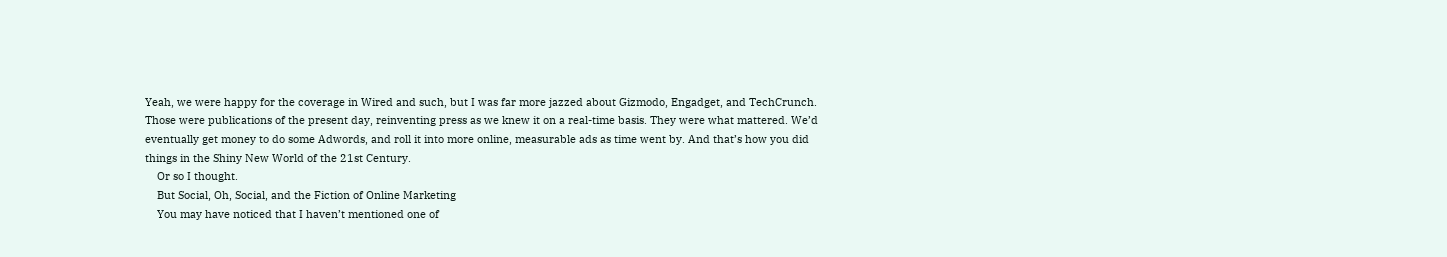Yeah, we were happy for the coverage in Wired and such, but I was far more jazzed about Gizmodo, Engadget, and TechCrunch. Those were publications of the present day, reinventing press as we knew it on a real-time basis. They were what mattered. We’d eventually get money to do some Adwords, and roll it into more online, measurable ads as time went by. And that’s how you did things in the Shiny New World of the 21st Century.
    Or so I thought.
    But Social, Oh, Social, and the Fiction of Online Marketing
    You may have noticed that I haven’t mentioned one of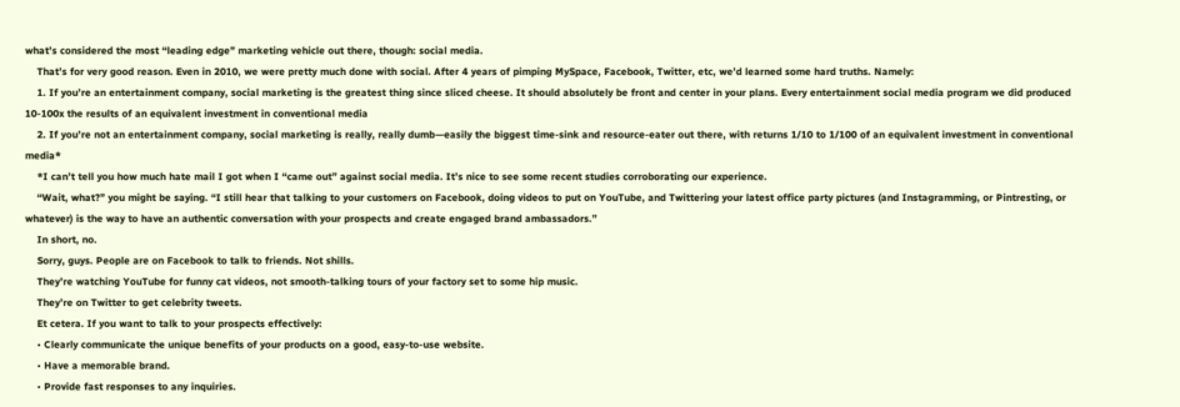what’s considered the most “leading edge” marketing vehicle out there, though: social media.
    That’s for very good reason. Even in 2010, we were pretty much done with social. After 4 years of pimping MySpace, Facebook, Twitter, etc, we’d learned some hard truths. Namely:
    1. If you’re an entertainment company, social marketing is the greatest thing since sliced cheese. It should absolutely be front and center in your plans. Every entertainment social media program we did produced 10-100x the results of an equivalent investment in conventional media
    2. If you’re not an entertainment company, social marketing is really, really dumb—easily the biggest time-sink and resource-eater out there, with returns 1/10 to 1/100 of an equivalent investment in conventional media*
    *I can’t tell you how much hate mail I got when I “came out” against social media. It’s nice to see some recent studies corroborating our experience.
    “Wait, what?” you might be saying. “I still hear that talking to your customers on Facebook, doing videos to put on YouTube, and Twittering your latest office party pictures (and Instagramming, or Pintresting, or whatever) is the way to have an authentic conversation with your prospects and create engaged brand ambassadors.”
    In short, no.
    Sorry, guys. People are on Facebook to talk to friends. Not shills.
    They’re watching YouTube for funny cat videos, not smooth-talking tours of your factory set to some hip music.
    They’re on Twitter to get celebrity tweets.
    Et cetera. If you want to talk to your prospects effectively:
    • Clearly communicate the unique benefits of your products on a good, easy-to-use website.
    • Have a memorable brand.
    • Provide fast responses to any inquiries.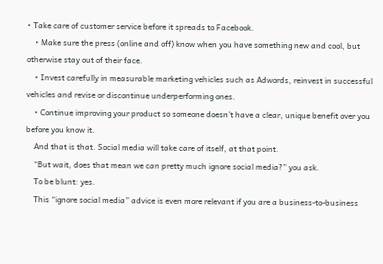• Take care of customer service before it spreads to Facebook.
    • Make sure the press (online and off) know when you have something new and cool, but otherwise stay out of their face.
    • Invest carefully in measurable marketing vehicles such as Adwords, reinvest in successful vehicles and revise or discontinue underperforming ones.
    • Continue improving your product so someone doesn’t have a clear, unique benefit over you before you know it.
    And that is that. Social media will take care of itself, at that point.
    “But wait, does that mean we can pretty much ignore social media?” you ask.
    To be blunt: yes.
    This “ignore social media” advice is even more relevant if you are a business-to-business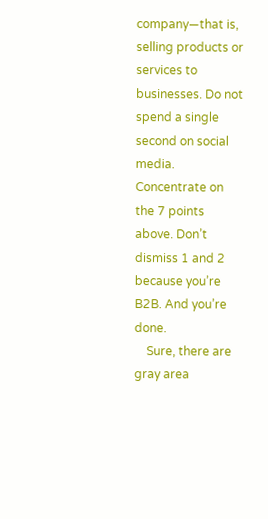company—that is, selling products or services to businesses. Do not spend a single second on social media. Concentrate on the 7 points above. Don’t dismiss 1 and 2 because you’re B2B. And you’re done.
    Sure, there are gray area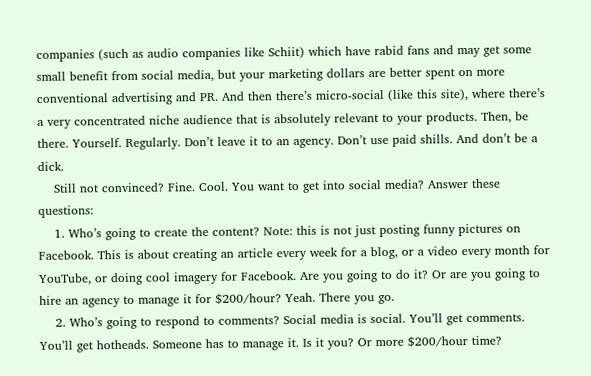companies (such as audio companies like Schiit) which have rabid fans and may get some small benefit from social media, but your marketing dollars are better spent on more conventional advertising and PR. And then there’s micro-social (like this site), where there’s a very concentrated niche audience that is absolutely relevant to your products. Then, be there. Yourself. Regularly. Don’t leave it to an agency. Don’t use paid shills. And don’t be a dick.
    Still not convinced? Fine. Cool. You want to get into social media? Answer these questions:
    1. Who’s going to create the content? Note: this is not just posting funny pictures on Facebook. This is about creating an article every week for a blog, or a video every month for YouTube, or doing cool imagery for Facebook. Are you going to do it? Or are you going to hire an agency to manage it for $200/hour? Yeah. There you go.
    2. Who’s going to respond to comments? Social media is social. You’ll get comments. You’ll get hotheads. Someone has to manage it. Is it you? Or more $200/hour time?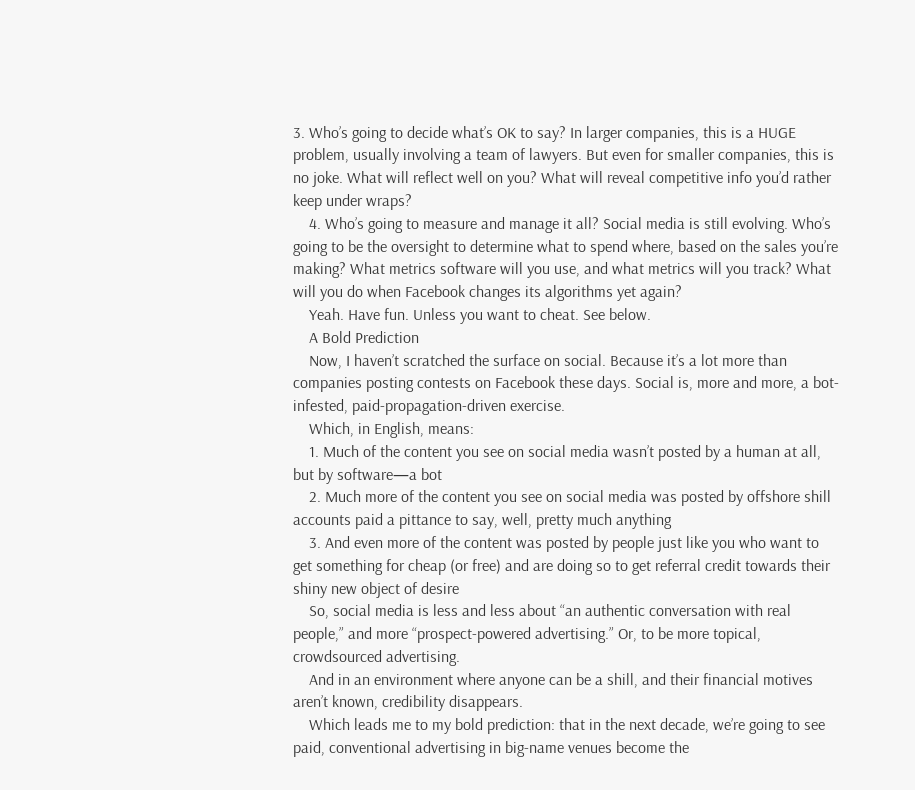3. Who’s going to decide what’s OK to say? In larger companies, this is a HUGE problem, usually involving a team of lawyers. But even for smaller companies, this is no joke. What will reflect well on you? What will reveal competitive info you’d rather keep under wraps?
    4. Who’s going to measure and manage it all? Social media is still evolving. Who’s going to be the oversight to determine what to spend where, based on the sales you’re making? What metrics software will you use, and what metrics will you track? What will you do when Facebook changes its algorithms yet again?
    Yeah. Have fun. Unless you want to cheat. See below.
    A Bold Prediction
    Now, I haven’t scratched the surface on social. Because it’s a lot more than companies posting contests on Facebook these days. Social is, more and more, a bot-infested, paid-propagation-driven exercise.
    Which, in English, means:
    1. Much of the content you see on social media wasn’t posted by a human at all, but by software—a bot
    2. Much more of the content you see on social media was posted by offshore shill accounts paid a pittance to say, well, pretty much anything
    3. And even more of the content was posted by people just like you who want to get something for cheap (or free) and are doing so to get referral credit towards their shiny new object of desire
    So, social media is less and less about “an authentic conversation with real people,” and more “prospect-powered advertising.” Or, to be more topical, crowdsourced advertising.
    And in an environment where anyone can be a shill, and their financial motives aren’t known, credibility disappears.
    Which leads me to my bold prediction: that in the next decade, we’re going to see paid, conventional advertising in big-name venues become the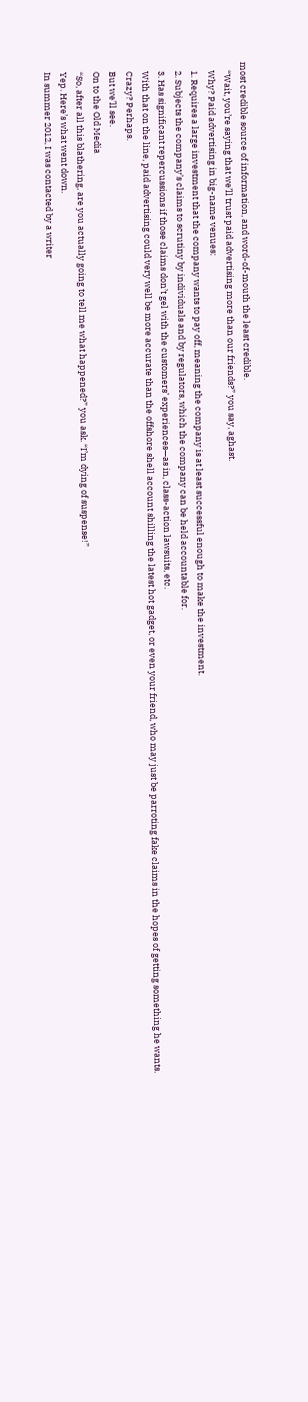most credible source of information, and word-of-mouth the least credible.
    “Wait, you’re saying that we’ll trust paid advertising more than our friends?” you say, aghast.
    Why? Paid advertising in big-name venues:
    1. Requires a large investment that the company wants to pay off, meaning the company is at least successful enough to make the investment.
    2. Subjects the company’s claims to scrutiny by individuals and by regulators, which the company can be held accountable for.
    3. Has significant repercussions if those claims don’t gel with the customers’ experiences—as in, class-action lawsuits, etc.
    With that on the line, paid advertising could very well be more accurate than the offshore shell account shilling the latest hot gadget, or even your friend, who may just be parroting fake claims in the hopes of getting something he wants.
    Crazy? Perhaps.
    But we’ll see.
    On to the Old Media
    “So, after all this blathering, are you actually going to tell me what happened?” you ask. “I’m dying of suspense!”
    Yep. Here’s what went down.
    In summer 2012, I was contacted by a writer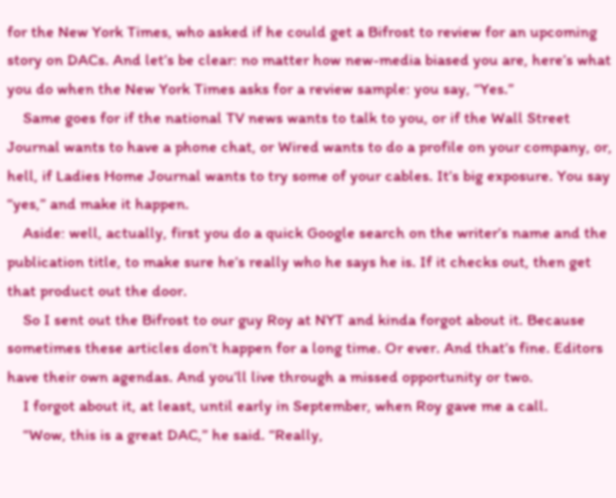for the New York Times, who asked if he could get a Bifrost to review for an upcoming story on DACs. And let’s be clear: no matter how new-media biased you are, here’s what you do when the New York Times asks for a review sample: you say, “Yes.”
    Same goes for if the national TV news wants to talk to you, or if the Wall Street Journal wants to have a phone chat, or Wired wants to do a profile on your company, or, hell, if Ladies Home Journal wants to try some of your cables. It’s big exposure. You say “yes,” and make it happen.
    Aside: well, actually, first you do a quick Google search on the writer’s name and the publication title, to make sure he’s really who he says he is. If it checks out, then get that product out the door.
    So I sent out the Bifrost to our guy Roy at NYT and kinda forgot about it. Because sometimes these articles don’t happen for a long time. Or ever. And that’s fine. Editors have their own agendas. And you’ll live through a missed opportunity or two.
    I forgot about it, at least, until early in September, when Roy gave me a call.
    “Wow, this is a great DAC,” he said. “Really,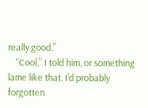really good.”
    “Cool,” I told him, or something lame like that. I’d probably forgotten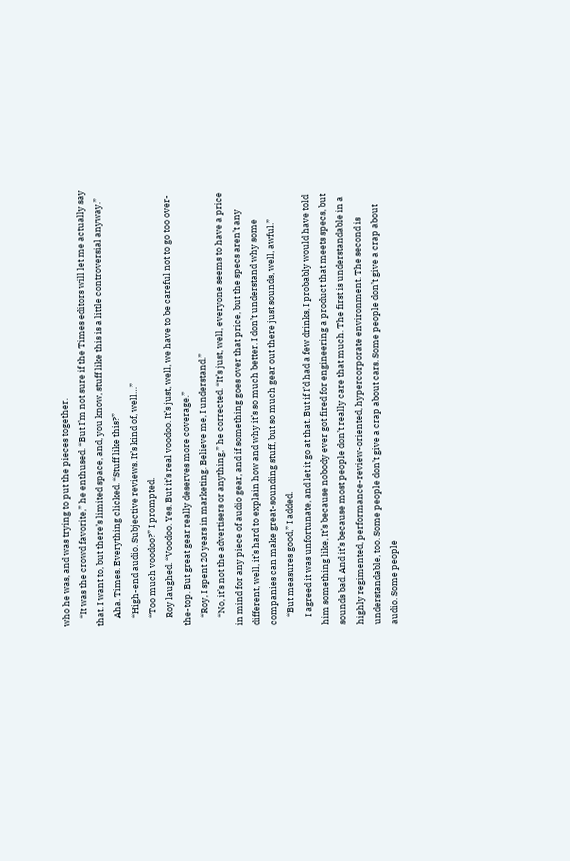who he was, and was trying to put the pieces together.
    “It was the crowd favorite,” he enthused. “But I’m not sure if the Times editors will let me actually say that. I want to, but there’s limited space, and, you know, stuff like this is a little controversial anyway.”
    Aha. Times. Everything clicked. “Stuff like this?”
    “High-end audio. Subjective reviews. It’s kind of, well…”
    “Too much voodoo?” I prompted.
    Roy laughed. “Voodoo. Yes. But it’s real voodoo. It’s just, well, we have to be careful not to go too over-the-top. But great gear really deserves more coverage.”
    “Roy, I spent 20 years in marketing. Believe me, I understand.”
    “No, it’s not the advertisers or anything,” he corrected. “It’s just, well, everyone seems to have a price in mind for any piece of audio gear, and if something goes over that price, but the specs aren’t any different, well, it’s hard to explain how and why it’s so much better. I don’t understand why some companies can make great-sounding stuff, but so much gear out there just sounds, well, awful.”
    “But measures good,” I added.
    I agreed it was unfortunate, and let it go at that. But if I’d had a few drinks, I probably would have told him something like, It’s because nobody ever got fired for engineering a product that meets specs, but sounds bad. And it’s because most people don’t really care that much. The first is understandable in a highly regimented, performance-review-oriented, hypercorporate environment. The second is understandable, too. Some people don’t give a crap about cars. Some people don’t give a crap about audio. Some people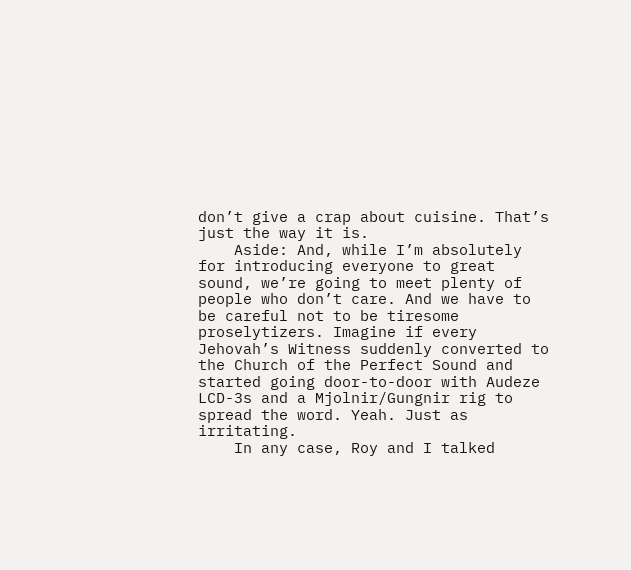don’t give a crap about cuisine. That’s just the way it is.
    Aside: And, while I’m absolutely for introducing everyone to great sound, we’re going to meet plenty of people who don’t care. And we have to be careful not to be tiresome proselytizers. Imagine if every Jehovah’s Witness suddenly converted to the Church of the Perfect Sound and started going door-to-door with Audeze LCD-3s and a Mjolnir/Gungnir rig to spread the word. Yeah. Just as irritating.
    In any case, Roy and I talked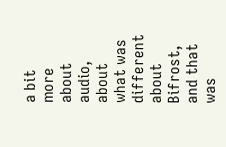a bit more about audio, about what was different about Bifrost, and that was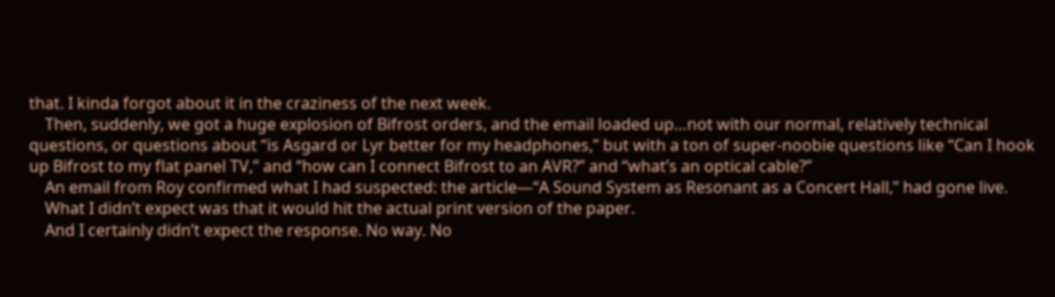that. I kinda forgot about it in the craziness of the next week.
    Then, suddenly, we got a huge explosion of Bifrost orders, and the email loaded up…not with our normal, relatively technical questions, or questions about “is Asgard or Lyr better for my headphones,” but with a ton of super-noobie questions like “Can I hook up Bifrost to my flat panel TV,” and “how can I connect Bifrost to an AVR?” and “what’s an optical cable?”
    An email from Roy confirmed what I had suspected: the article—“A Sound System as Resonant as a Concert Hall,” had gone live.
    What I didn’t expect was that it would hit the actual print version of the paper.
    And I certainly didn’t expect the response. No way. No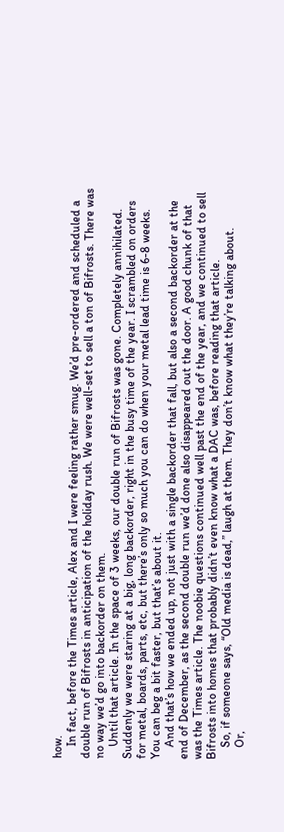how.
    In fact, before the Times article, Alex and I were feeling rather smug. We’d pre-ordered and scheduled a double run of Bifrosts in anticipation of the holiday rush. We were well-set to sell a ton of Bifrosts. There was no way we’d go into backorder on them.
    Until that article. In the space of 3 weeks, our double run of Bifrosts was gone. Completely annihilated. Suddenly we were staring at a big, long backorder, right in the busy time of the year. I scrambled on orders for metal, boards, parts, etc, but there’s only so much you can do when your metal lead time is 6-8 weeks. You can beg a bit faster, but that’s about it.
    And that’s how we ended up, not just with a single backorder that fall, but also a second backorder at the end of December, as the second double run we’d done also disappeared out the door. A good chunk of that was the Times article. The noobie questions continued well past the end of the year, and we continued to sell Bifrosts into homes that probably didn’t even know what a DAC was, before reading that article.
    So, if someone says, “Old media is dead,” laugh at them. They don’t know what they’re talking about.
    Or,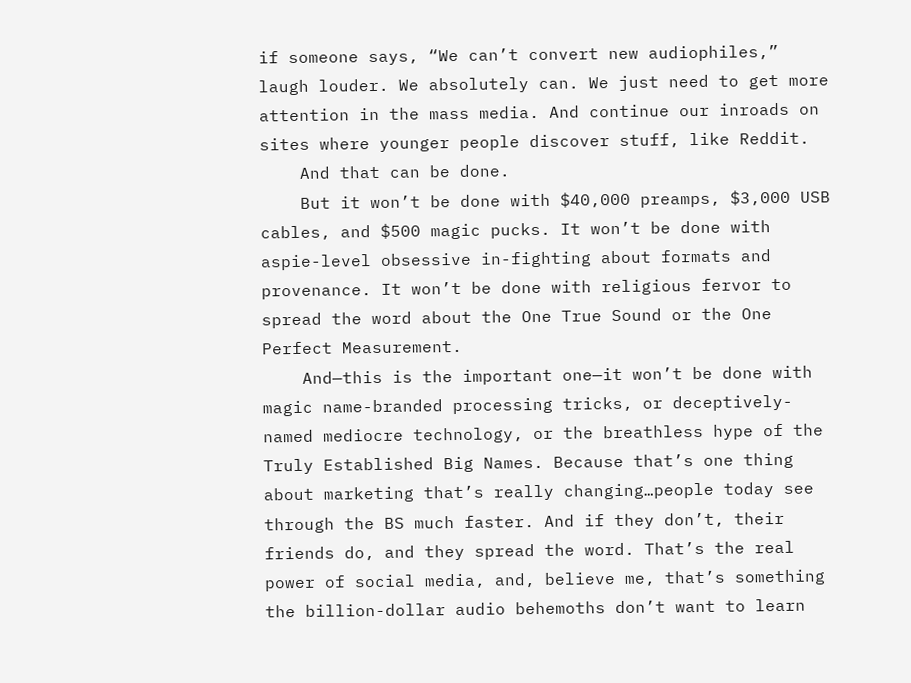if someone says, “We can’t convert new audiophiles,” laugh louder. We absolutely can. We just need to get more attention in the mass media. And continue our inroads on sites where younger people discover stuff, like Reddit.
    And that can be done.
    But it won’t be done with $40,000 preamps, $3,000 USB cables, and $500 magic pucks. It won’t be done with aspie-level obsessive in-fighting about formats and provenance. It won’t be done with religious fervor to spread the word about the One True Sound or the One Perfect Measurement.
    And—this is the important one—it won’t be done with magic name-branded processing tricks, or deceptively-named mediocre technology, or the breathless hype of the Truly Established Big Names. Because that’s one thing about marketing that’s really changing…people today see through the BS much faster. And if they don’t, their friends do, and they spread the word. That’s the real power of social media, and, believe me, that’s something the billion-dollar audio behemoths don’t want to learn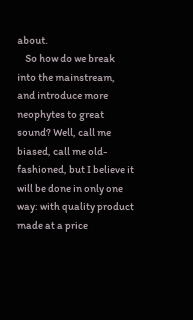about.
    So how do we break into the mainstream, and introduce more neophytes to great sound? Well, call me biased, call me old-fashioned, but I believe it will be done in only one way: with quality product made at a price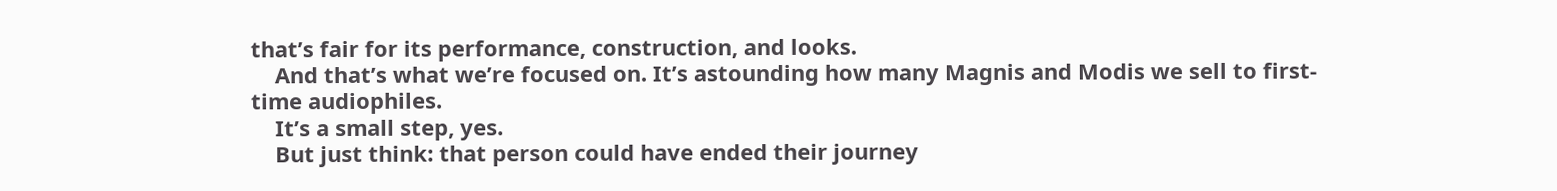that’s fair for its performance, construction, and looks.
    And that’s what we’re focused on. It’s astounding how many Magnis and Modis we sell to first-time audiophiles.
    It’s a small step, yes.
    But just think: that person could have ended their journey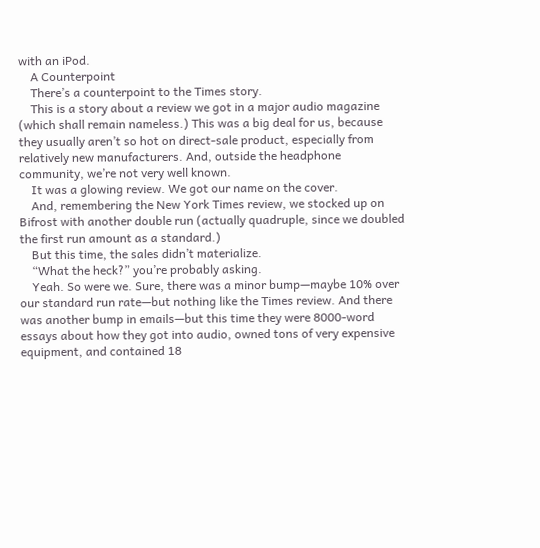with an iPod.
    A Counterpoint
    There’s a counterpoint to the Times story.
    This is a story about a review we got in a major audio magazine (which shall remain nameless.) This was a big deal for us, because they usually aren’t so hot on direct-sale product, especially from relatively new manufacturers. And, outside the headphone community, we’re not very well known.
    It was a glowing review. We got our name on the cover.
    And, remembering the New York Times review, we stocked up on Bifrost with another double run (actually quadruple, since we doubled the first run amount as a standard.)
    But this time, the sales didn’t materialize.
    “What the heck?” you’re probably asking.
    Yeah. So were we. Sure, there was a minor bump—maybe 10% over our standard run rate—but nothing like the Times review. And there was another bump in emails—but this time they were 8000-word essays about how they got into audio, owned tons of very expensive equipment, and contained 18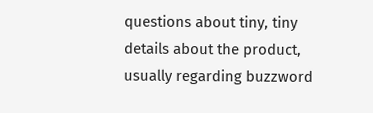questions about tiny, tiny details about the product, usually regarding buzzword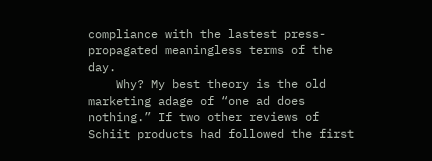compliance with the lastest press-propagated meaningless terms of the day.
    Why? My best theory is the old marketing adage of “one ad does nothing.” If two other reviews of Schiit products had followed the first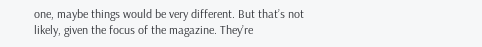one, maybe things would be very different. But that’s not likely, given the focus of the magazine. They’re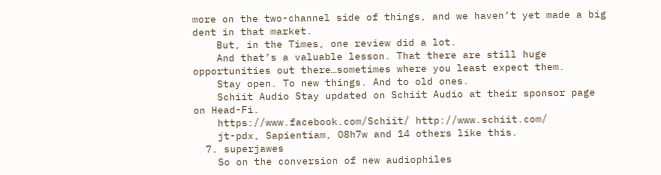more on the two-channel side of things, and we haven’t yet made a big dent in that market.
    But, in the Times, one review did a lot.
    And that’s a valuable lesson. That there are still huge opportunities out there…sometimes where you least expect them.
    Stay open. To new things. And to old ones.
    Schiit Audio Stay updated on Schiit Audio at their sponsor page on Head-Fi.
    https://www.facebook.com/Schiit/ http://www.schiit.com/
    jt-pdx, Sapientiam, O8h7w and 14 others like this.
  7. superjawes
    So on the conversion of new audiophiles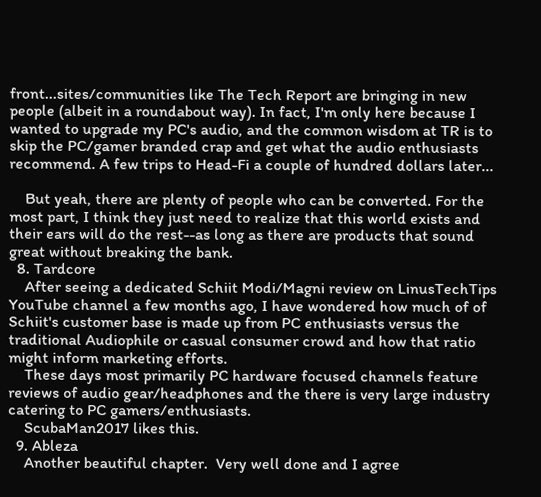front...sites/communities like The Tech Report are bringing in new people (albeit in a roundabout way). In fact, I'm only here because I wanted to upgrade my PC's audio, and the common wisdom at TR is to skip the PC/gamer branded crap and get what the audio enthusiasts recommend. A few trips to Head-Fi a couple of hundred dollars later...

    But yeah, there are plenty of people who can be converted. For the most part, I think they just need to realize that this world exists and their ears will do the rest--as long as there are products that sound great without breaking the bank.
  8. Tardcore
    After seeing a dedicated Schiit Modi/Magni review on LinusTechTips YouTube channel a few months ago, I have wondered how much of of Schiit's customer base is made up from PC enthusiasts versus the traditional Audiophile or casual consumer crowd and how that ratio might inform marketing efforts.
    These days most primarily PC hardware focused channels feature reviews of audio gear/headphones and the there is very large industry catering to PC gamers/enthusiasts.
    ScubaMan2017 likes this.
  9. Ableza
    Another beautiful chapter.  Very well done and I agree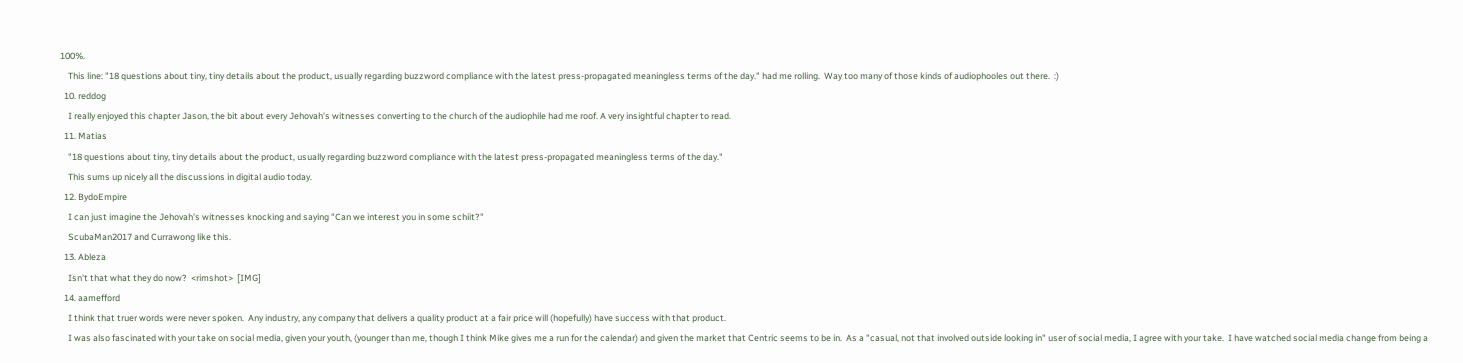100%.
    This line: "18 questions about tiny, tiny details about the product, usually regarding buzzword compliance with the latest press-propagated meaningless terms of the day." had me rolling.  Way too many of those kinds of audiophooles out there.  :)
  10. reddog
    I really enjoyed this chapter Jason, the bit about every Jehovah's witnesses converting to the church of the audiophile had me roof. A very insightful chapter to read.
  11. Matias
    "18 questions about tiny, tiny details about the product, usually regarding buzzword compliance with the latest press-propagated meaningless terms of the day."
    This sums up nicely all the discussions in digital audio today.
  12. BydoEmpire
    I can just imagine the Jehovah's witnesses knocking and saying "Can we interest you in some schiit?"
    ScubaMan2017 and Currawong like this.
  13. Ableza
    Isn't that what they do now?  <rimshot>  [IMG]
  14. aamefford
    I think that truer words were never spoken.  Any industry, any company that delivers a quality product at a fair price will (hopefully) have success with that product.
    I was also fascinated with your take on social media, given your youth, (younger than me, though I think Mike gives me a run for the calendar) and given the market that Centric seems to be in.  As a "casual, not that involved outside looking in" user of social media, I agree with your take.  I have watched social media change from being a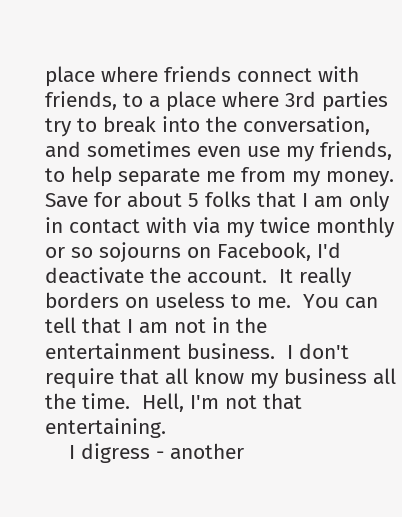place where friends connect with friends, to a place where 3rd parties try to break into the conversation, and sometimes even use my friends, to help separate me from my money.  Save for about 5 folks that I am only in contact with via my twice monthly or so sojourns on Facebook, I'd deactivate the account.  It really borders on useless to me.  You can tell that I am not in the entertainment business.  I don't require that all know my business all the time.  Hell, I'm not that entertaining.
    I digress - another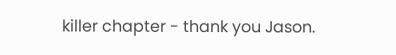killer chapter - thank you Jason.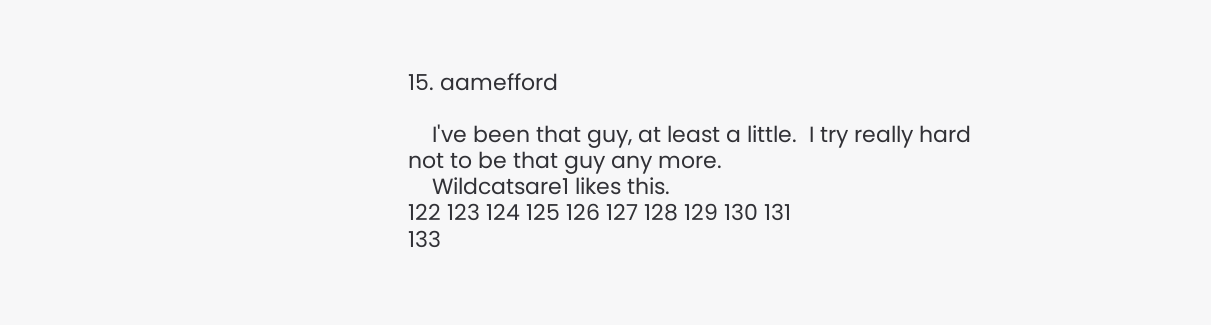15. aamefford

    I've been that guy, at least a little.  I try really hard not to be that guy any more.
    Wildcatsare1 likes this.
122 123 124 125 126 127 128 129 130 131
133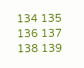134 135 136 137 138 139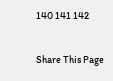140 141 142

Share This Page